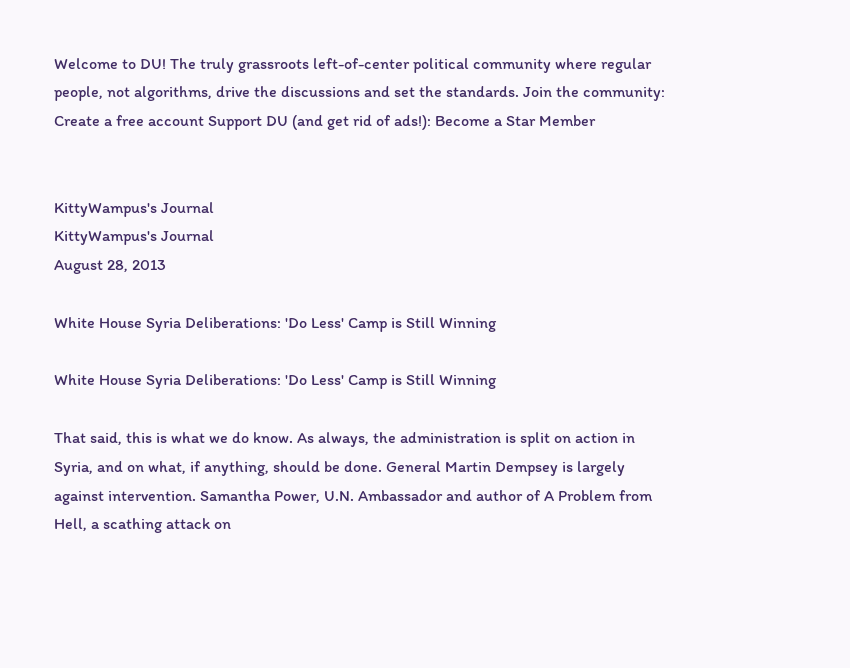Welcome to DU! The truly grassroots left-of-center political community where regular people, not algorithms, drive the discussions and set the standards. Join the community: Create a free account Support DU (and get rid of ads!): Become a Star Member


KittyWampus's Journal
KittyWampus's Journal
August 28, 2013

White House Syria Deliberations: 'Do Less' Camp is Still Winning

White House Syria Deliberations: 'Do Less' Camp is Still Winning

That said, this is what we do know. As always, the administration is split on action in Syria, and on what, if anything, should be done. General Martin Dempsey is largely against intervention. Samantha Power, U.N. Ambassador and author of A Problem from Hell, a scathing attack on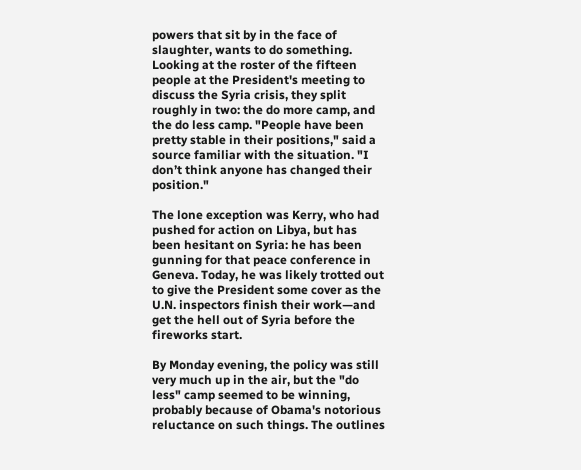powers that sit by in the face of slaughter, wants to do something. Looking at the roster of the fifteen people at the President's meeting to discuss the Syria crisis, they split roughly in two: the do more camp, and the do less camp. "People have been pretty stable in their positions," said a source familiar with the situation. "I don’t think anyone has changed their position."

The lone exception was Kerry, who had pushed for action on Libya, but has been hesitant on Syria: he has been gunning for that peace conference in Geneva. Today, he was likely trotted out to give the President some cover as the U.N. inspectors finish their work—and get the hell out of Syria before the fireworks start.

By Monday evening, the policy was still very much up in the air, but the "do less" camp seemed to be winning, probably because of Obama's notorious reluctance on such things. The outlines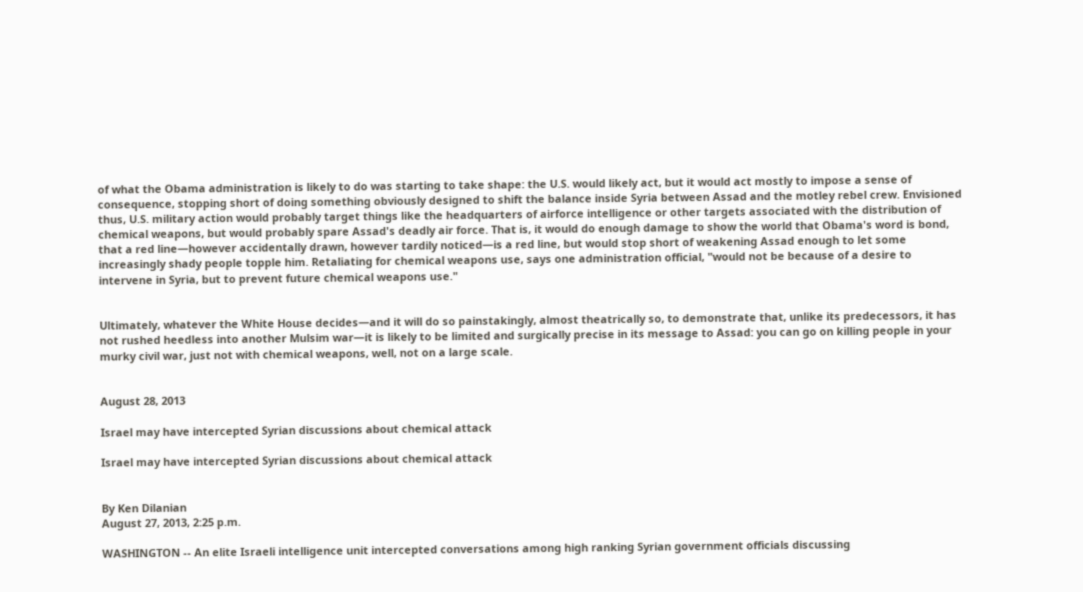of what the Obama administration is likely to do was starting to take shape: the U.S. would likely act, but it would act mostly to impose a sense of consequence, stopping short of doing something obviously designed to shift the balance inside Syria between Assad and the motley rebel crew. Envisioned thus, U.S. military action would probably target things like the headquarters of airforce intelligence or other targets associated with the distribution of chemical weapons, but would probably spare Assad's deadly air force. That is, it would do enough damage to show the world that Obama's word is bond, that a red line—however accidentally drawn, however tardily noticed—is a red line, but would stop short of weakening Assad enough to let some increasingly shady people topple him. Retaliating for chemical weapons use, says one administration official, "would not be because of a desire to intervene in Syria, but to prevent future chemical weapons use."


Ultimately, whatever the White House decides—and it will do so painstakingly, almost theatrically so, to demonstrate that, unlike its predecessors, it has not rushed heedless into another Mulsim war—it is likely to be limited and surgically precise in its message to Assad: you can go on killing people in your murky civil war, just not with chemical weapons, well, not on a large scale.


August 28, 2013

Israel may have intercepted Syrian discussions about chemical attack

Israel may have intercepted Syrian discussions about chemical attack


By Ken Dilanian
August 27, 2013, 2:25 p.m.

WASHINGTON -- An elite Israeli intelligence unit intercepted conversations among high ranking Syrian government officials discussing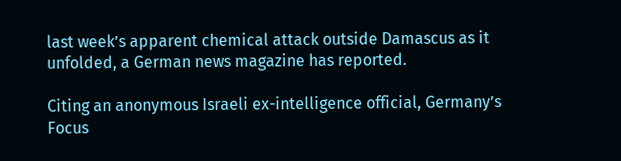last week’s apparent chemical attack outside Damascus as it unfolded, a German news magazine has reported.

Citing an anonymous Israeli ex-intelligence official, Germany’s Focus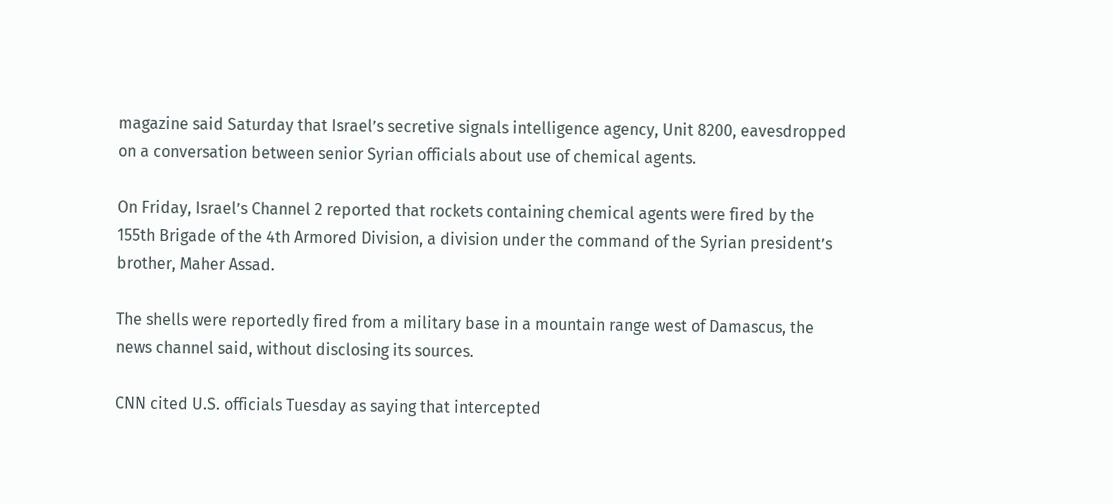magazine said Saturday that Israel’s secretive signals intelligence agency, Unit 8200, eavesdropped on a conversation between senior Syrian officials about use of chemical agents.

On Friday, Israel’s Channel 2 reported that rockets containing chemical agents were fired by the 155th Brigade of the 4th Armored Division, a division under the command of the Syrian president’s brother, Maher Assad.

The shells were reportedly fired from a military base in a mountain range west of Damascus, the news channel said, without disclosing its sources.

CNN cited U.S. officials Tuesday as saying that intercepted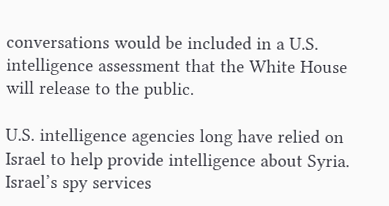conversations would be included in a U.S. intelligence assessment that the White House will release to the public.

U.S. intelligence agencies long have relied on Israel to help provide intelligence about Syria. Israel’s spy services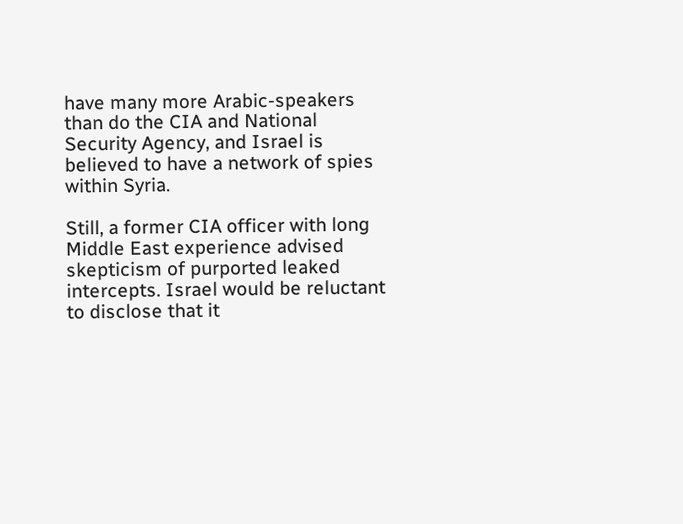have many more Arabic-speakers than do the CIA and National Security Agency, and Israel is believed to have a network of spies within Syria.

Still, a former CIA officer with long Middle East experience advised skepticism of purported leaked intercepts. Israel would be reluctant to disclose that it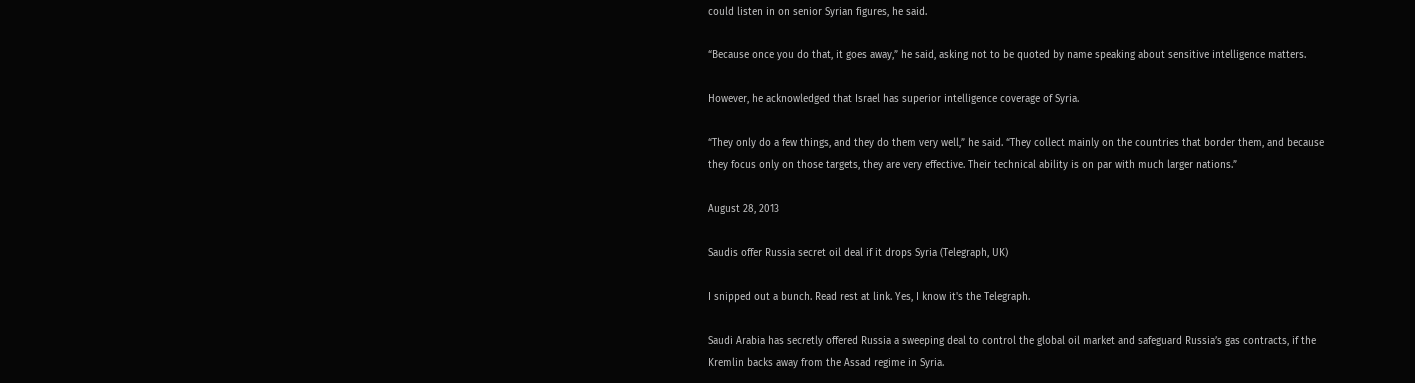could listen in on senior Syrian figures, he said.

“Because once you do that, it goes away,” he said, asking not to be quoted by name speaking about sensitive intelligence matters.

However, he acknowledged that Israel has superior intelligence coverage of Syria.

“They only do a few things, and they do them very well,” he said. “They collect mainly on the countries that border them, and because they focus only on those targets, they are very effective. Their technical ability is on par with much larger nations.”

August 28, 2013

Saudis offer Russia secret oil deal if it drops Syria (Telegraph, UK)

I snipped out a bunch. Read rest at link. Yes, I know it's the Telegraph.

Saudi Arabia has secretly offered Russia a sweeping deal to control the global oil market and safeguard Russia’s gas contracts, if the Kremlin backs away from the Assad regime in Syria.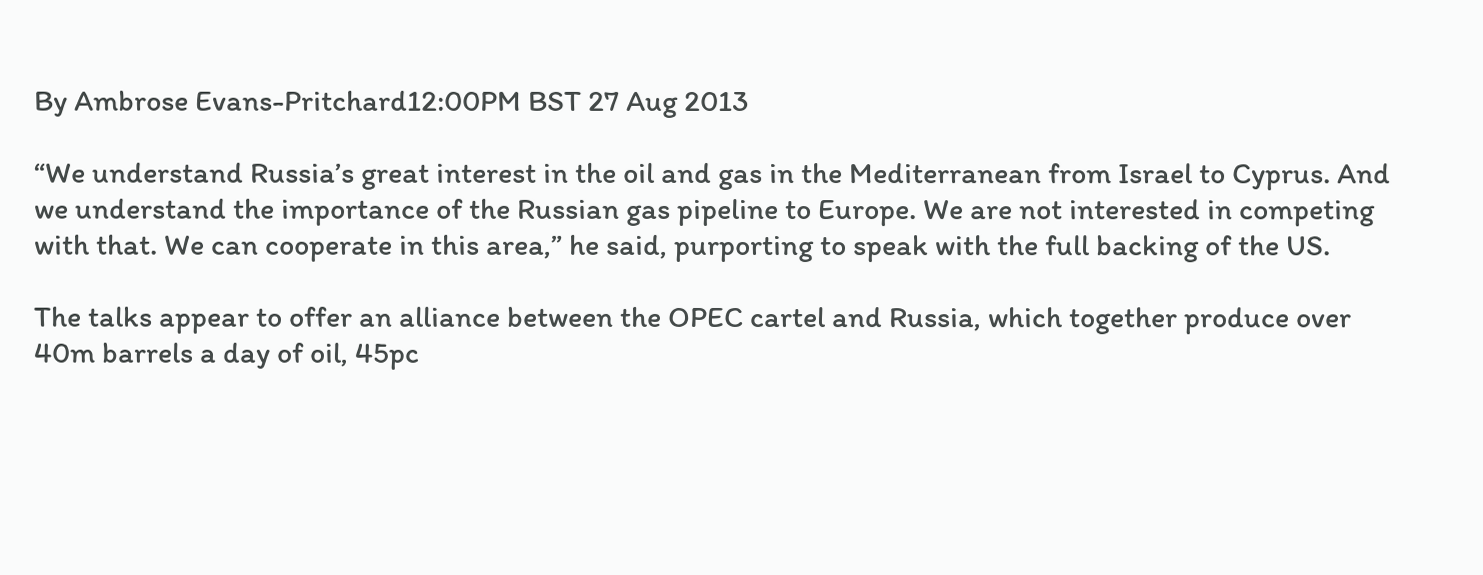By Ambrose Evans-Pritchard12:00PM BST 27 Aug 2013

“We understand Russia’s great interest in the oil and gas in the Mediterranean from Israel to Cyprus. And we understand the importance of the Russian gas pipeline to Europe. We are not interested in competing with that. We can cooperate in this area,” he said, purporting to speak with the full backing of the US.

The talks appear to offer an alliance between the OPEC cartel and Russia, which together produce over 40m barrels a day of oil, 45pc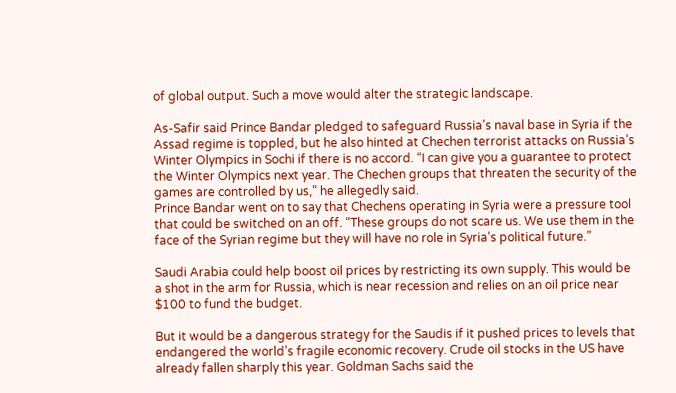of global output. Such a move would alter the strategic landscape.

As-Safir said Prince Bandar pledged to safeguard Russia’s naval base in Syria if the Assad regime is toppled, but he also hinted at Chechen terrorist attacks on Russia’s Winter Olympics in Sochi if there is no accord. “I can give you a guarantee to protect the Winter Olympics next year. The Chechen groups that threaten the security of the games are controlled by us,” he allegedly said.
Prince Bandar went on to say that Chechens operating in Syria were a pressure tool that could be switched on an off. “These groups do not scare us. We use them in the face of the Syrian regime but they will have no role in Syria’s political future.”

Saudi Arabia could help boost oil prices by restricting its own supply. This would be a shot in the arm for Russia, which is near recession and relies on an oil price near $100 to fund the budget.

But it would be a dangerous strategy for the Saudis if it pushed prices to levels that endangered the world’s fragile economic recovery. Crude oil stocks in the US have already fallen sharply this year. Goldman Sachs said the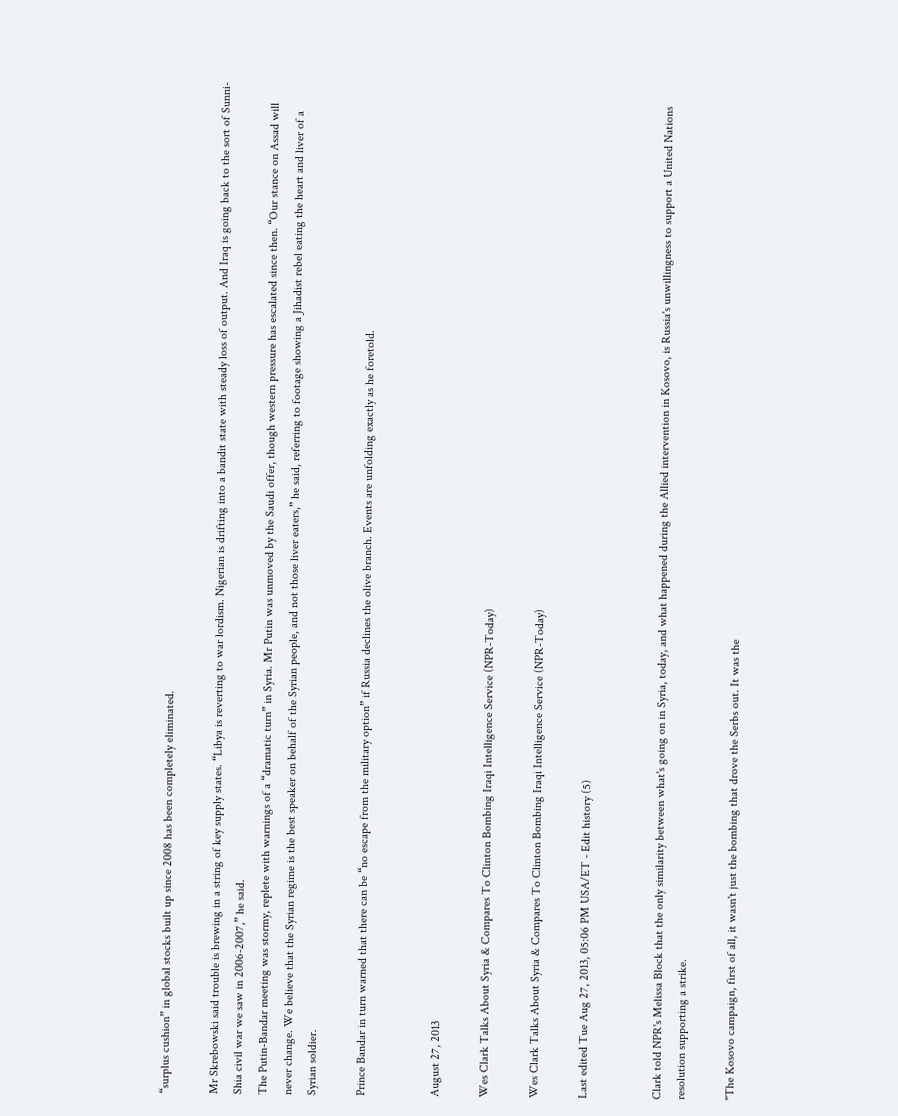“surplus cushion” in global stocks built up since 2008 has been completely eliminated.

Mr Skrebowski said trouble is brewing in a string of key supply states. “Libya is reverting to war lordism. Nigerian is drifting into a bandit state with steady loss of output. And Iraq is going back to the sort of Sunni-Shia civil war we saw in 2006-2007,” he said.
The Putin-Bandar meeting was stormy, replete with warnings of a “dramatic turn” in Syria. Mr Putin was unmoved by the Saudi offer, though western pressure has escalated since then. “Our stance on Assad will never change. We believe that the Syrian regime is the best speaker on behalf of the Syrian people, and not those liver eaters,” he said, referring to footage showing a Jihadist rebel eating the heart and liver of a Syrian soldier.

Prince Bandar in turn warned that there can be “no escape from the military option” if Russia declines the olive branch. Events are unfolding exactly as he foretold.


August 27, 2013

Wes Clark Talks About Syria & Compares To Clinton Bombing Iraqi Intelligence Service (NPR-Today)

Wes Clark Talks About Syria & Compares To Clinton Bombing Iraqi Intelligence Service (NPR-Today)

Last edited Tue Aug 27, 2013, 05:06 PM USA/ET - Edit history (5)


Clark told NPR's Melissa Block that the only similarity between what's going on in Syria, today, and what happened during the Allied intervention in Kosovo, is Russia's unwillingness to support a United Nations resolution supporting a strike.

"The Kosovo campaign, first of all, it wasn't just the bombing that drove the Serbs out. It was the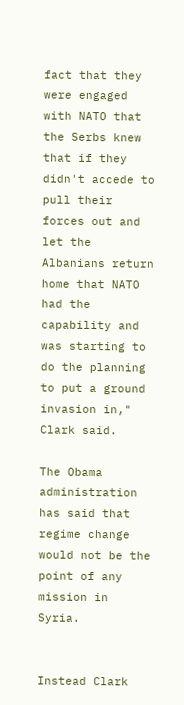fact that they were engaged with NATO that the Serbs knew that if they didn't accede to pull their forces out and let the Albanians return home that NATO had the capability and was starting to do the planning to put a ground invasion in," Clark said.

The Obama administration has said that regime change would not be the point of any mission in Syria.


Instead Clark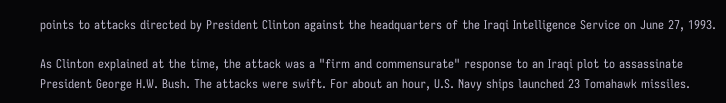points to attacks directed by President Clinton against the headquarters of the Iraqi Intelligence Service on June 27, 1993.

As Clinton explained at the time, the attack was a "firm and commensurate" response to an Iraqi plot to assassinate President George H.W. Bush. The attacks were swift. For about an hour, U.S. Navy ships launched 23 Tomahawk missiles.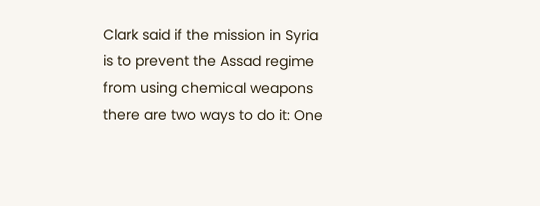Clark said if the mission in Syria is to prevent the Assad regime from using chemical weapons there are two ways to do it: One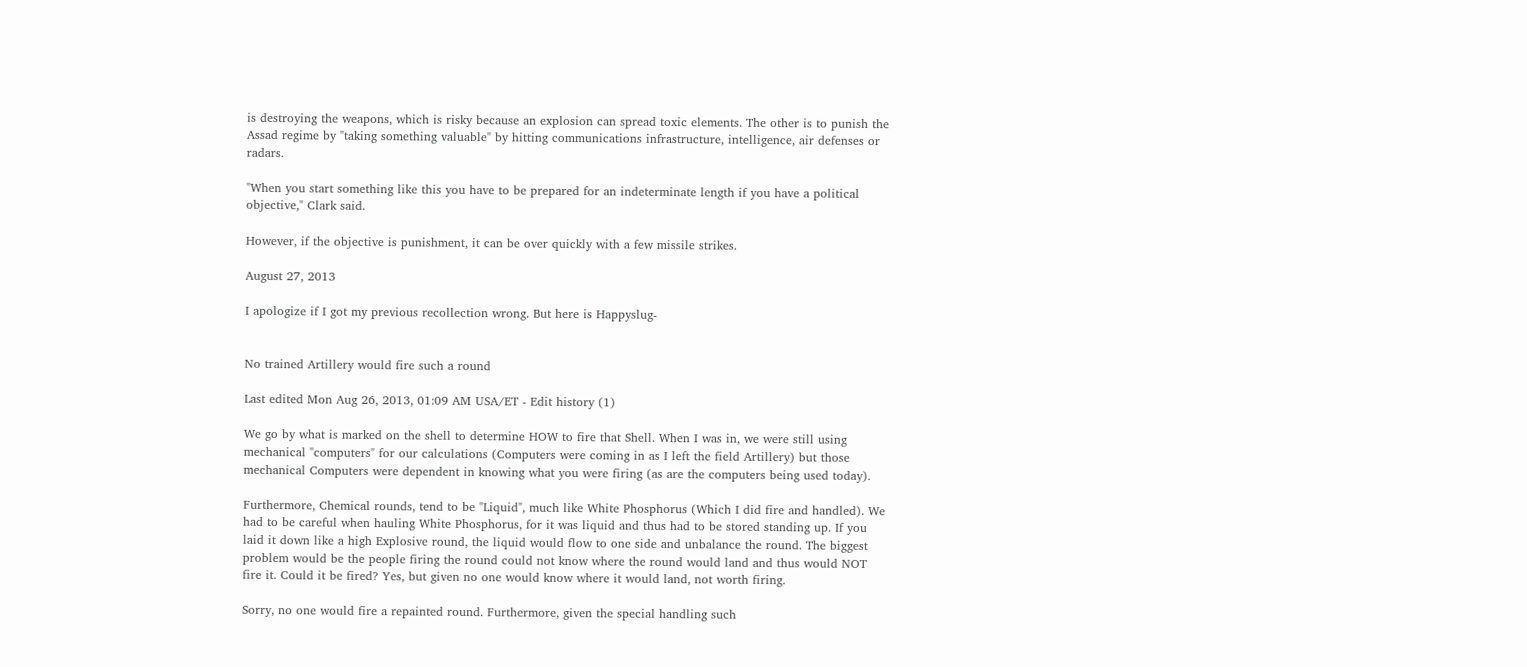is destroying the weapons, which is risky because an explosion can spread toxic elements. The other is to punish the Assad regime by "taking something valuable" by hitting communications infrastructure, intelligence, air defenses or radars.

"When you start something like this you have to be prepared for an indeterminate length if you have a political objective," Clark said.

However, if the objective is punishment, it can be over quickly with a few missile strikes.

August 27, 2013

I apologize if I got my previous recollection wrong. But here is Happyslug-


No trained Artillery would fire such a round

Last edited Mon Aug 26, 2013, 01:09 AM USA/ET - Edit history (1)

We go by what is marked on the shell to determine HOW to fire that Shell. When I was in, we were still using mechanical "computers" for our calculations (Computers were coming in as I left the field Artillery) but those mechanical Computers were dependent in knowing what you were firing (as are the computers being used today).

Furthermore, Chemical rounds, tend to be "Liquid", much like White Phosphorus (Which I did fire and handled). We had to be careful when hauling White Phosphorus, for it was liquid and thus had to be stored standing up. If you laid it down like a high Explosive round, the liquid would flow to one side and unbalance the round. The biggest problem would be the people firing the round could not know where the round would land and thus would NOT fire it. Could it be fired? Yes, but given no one would know where it would land, not worth firing.

Sorry, no one would fire a repainted round. Furthermore, given the special handling such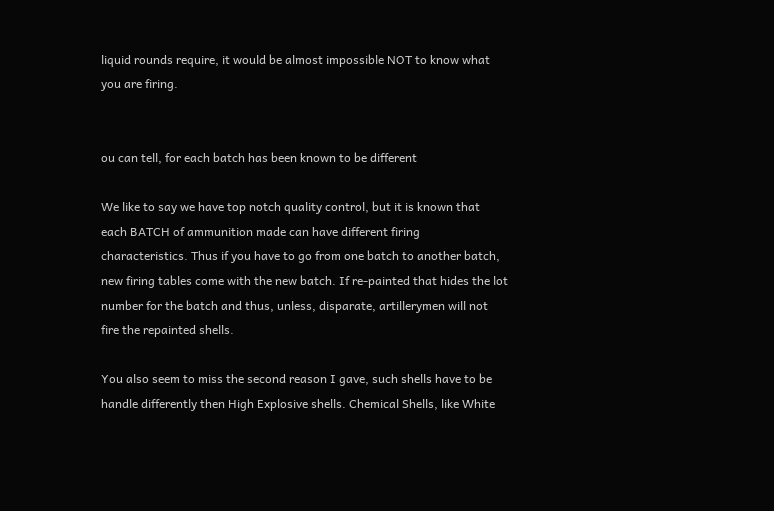liquid rounds require, it would be almost impossible NOT to know what you are firing.


ou can tell, for each batch has been known to be different

We like to say we have top notch quality control, but it is known that each BATCH of ammunition made can have different firing characteristics. Thus if you have to go from one batch to another batch, new firing tables come with the new batch. If re-painted that hides the lot number for the batch and thus, unless, disparate, artillerymen will not fire the repainted shells.

You also seem to miss the second reason I gave, such shells have to be handle differently then High Explosive shells. Chemical Shells, like White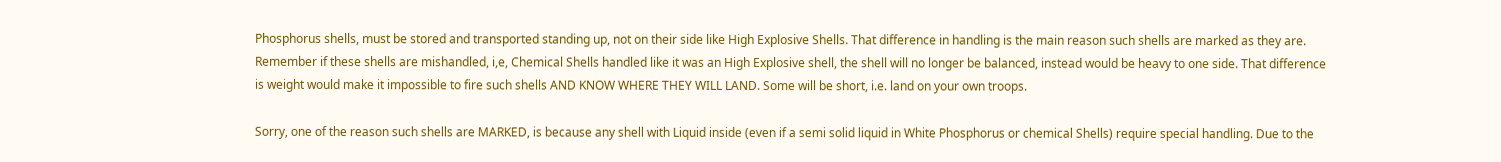Phosphorus shells, must be stored and transported standing up, not on their side like High Explosive Shells. That difference in handling is the main reason such shells are marked as they are. Remember if these shells are mishandled, i,e, Chemical Shells handled like it was an High Explosive shell, the shell will no longer be balanced, instead would be heavy to one side. That difference is weight would make it impossible to fire such shells AND KNOW WHERE THEY WILL LAND. Some will be short, i.e. land on your own troops.

Sorry, one of the reason such shells are MARKED, is because any shell with Liquid inside (even if a semi solid liquid in White Phosphorus or chemical Shells) require special handling. Due to the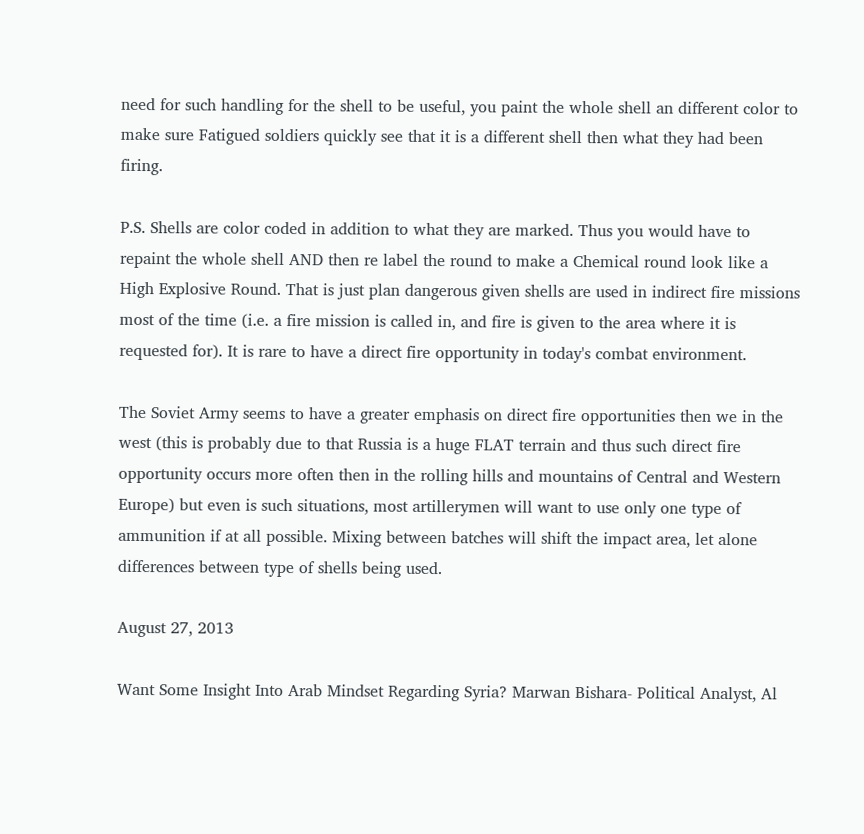need for such handling for the shell to be useful, you paint the whole shell an different color to make sure Fatigued soldiers quickly see that it is a different shell then what they had been firing.

P.S. Shells are color coded in addition to what they are marked. Thus you would have to repaint the whole shell AND then re label the round to make a Chemical round look like a High Explosive Round. That is just plan dangerous given shells are used in indirect fire missions most of the time (i.e. a fire mission is called in, and fire is given to the area where it is requested for). It is rare to have a direct fire opportunity in today's combat environment.

The Soviet Army seems to have a greater emphasis on direct fire opportunities then we in the west (this is probably due to that Russia is a huge FLAT terrain and thus such direct fire opportunity occurs more often then in the rolling hills and mountains of Central and Western Europe) but even is such situations, most artillerymen will want to use only one type of ammunition if at all possible. Mixing between batches will shift the impact area, let alone differences between type of shells being used.

August 27, 2013

Want Some Insight Into Arab Mindset Regarding Syria? Marwan Bishara- Political Analyst, Al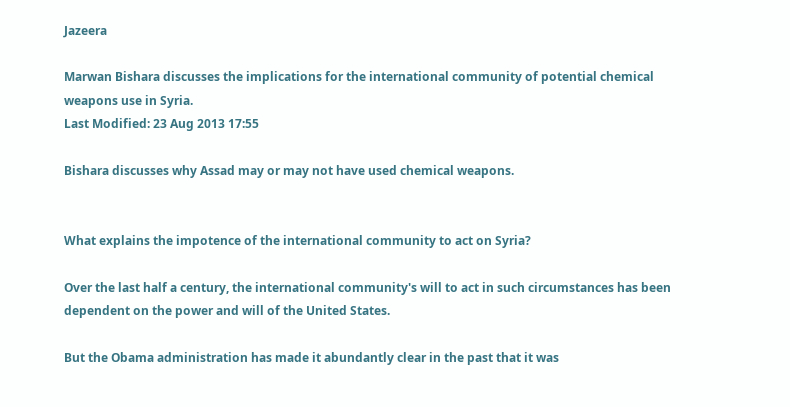Jazeera

Marwan Bishara discusses the implications for the international community of potential chemical weapons use in Syria.
Last Modified: 23 Aug 2013 17:55

Bishara discusses why Assad may or may not have used chemical weapons.


What explains the impotence of the international community to act on Syria?

Over the last half a century, the international community's will to act in such circumstances has been dependent on the power and will of the United States.

But the Obama administration has made it abundantly clear in the past that it was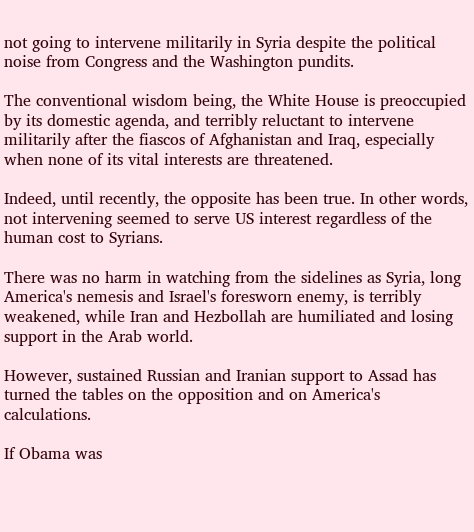not going to intervene militarily in Syria despite the political noise from Congress and the Washington pundits.

The conventional wisdom being, the White House is preoccupied by its domestic agenda, and terribly reluctant to intervene militarily after the fiascos of Afghanistan and Iraq, especially when none of its vital interests are threatened.

Indeed, until recently, the opposite has been true. In other words, not intervening seemed to serve US interest regardless of the human cost to Syrians.

There was no harm in watching from the sidelines as Syria, long America's nemesis and Israel's foresworn enemy, is terribly weakened, while Iran and Hezbollah are humiliated and losing support in the Arab world.

However, sustained Russian and Iranian support to Assad has turned the tables on the opposition and on America's calculations.

If Obama was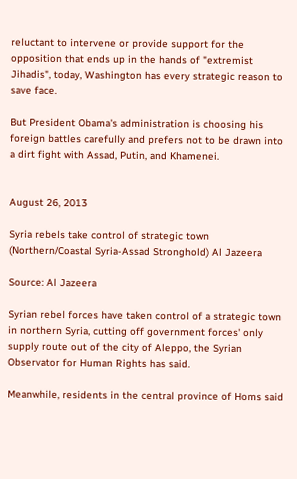reluctant to intervene or provide support for the opposition that ends up in the hands of "extremist Jihadis", today, Washington has every strategic reason to save face.

But President Obama's administration is choosing his foreign battles carefully and prefers not to be drawn into a dirt fight with Assad, Putin, and Khamenei.


August 26, 2013

Syria rebels take control of strategic town (Northern/Coastal Syria-Assad Stronghold) Al Jazeera

Source: Al Jazeera

Syrian rebel forces have taken control of a strategic town in northern Syria, cutting off government forces' only supply route out of the city of Aleppo, the Syrian Observator for Human Rights has said.

Meanwhile, residents in the central province of Homs said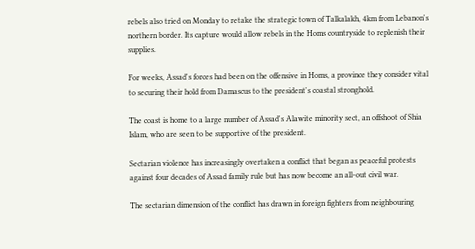rebels also tried on Monday to retake the strategic town of Talkalakh, 4km from Lebanon's northern border. Its capture would allow rebels in the Homs countryside to replenish their supplies.

For weeks, Assad's forces had been on the offensive in Homs, a province they consider vital to securing their hold from Damascus to the president's coastal stronghold.

The coast is home to a large number of Assad's Alawite minority sect, an offshoot of Shia Islam, who are seen to be supportive of the president.

Sectarian violence has increasingly overtaken a conflict that began as peaceful protests against four decades of Assad family rule but has now become an all-out civil war.

The sectarian dimension of the conflict has drawn in foreign fighters from neighbouring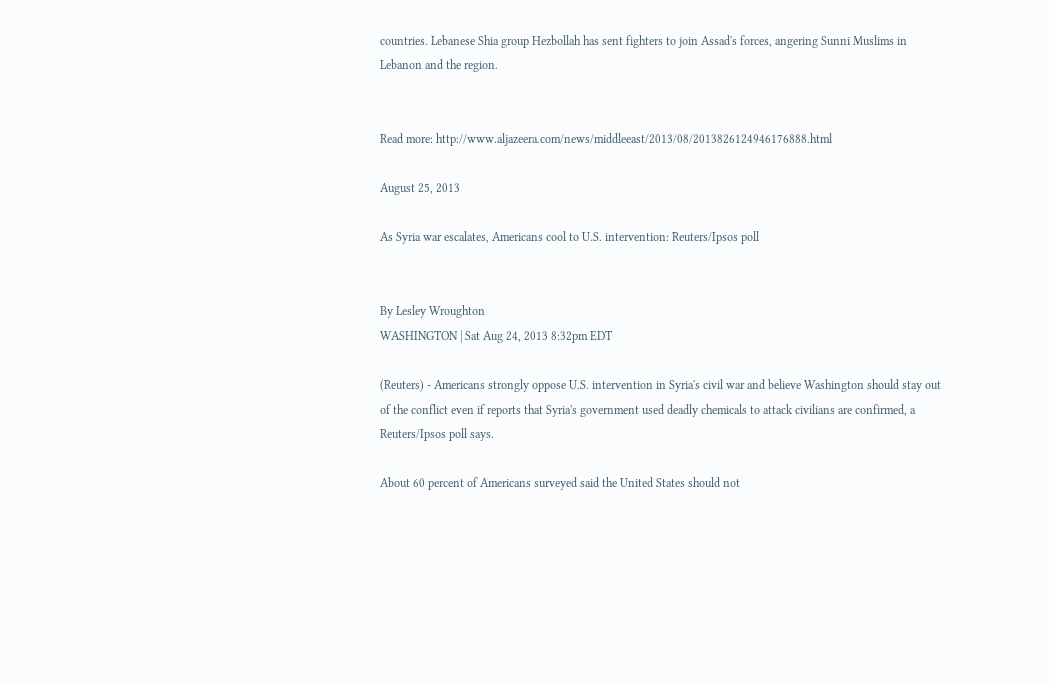countries. Lebanese Shia group Hezbollah has sent fighters to join Assad's forces, angering Sunni Muslims in Lebanon and the region.


Read more: http://www.aljazeera.com/news/middleeast/2013/08/2013826124946176888.html

August 25, 2013

As Syria war escalates, Americans cool to U.S. intervention: Reuters/Ipsos poll


By Lesley Wroughton
WASHINGTON | Sat Aug 24, 2013 8:32pm EDT

(Reuters) - Americans strongly oppose U.S. intervention in Syria's civil war and believe Washington should stay out of the conflict even if reports that Syria's government used deadly chemicals to attack civilians are confirmed, a Reuters/Ipsos poll says.

About 60 percent of Americans surveyed said the United States should not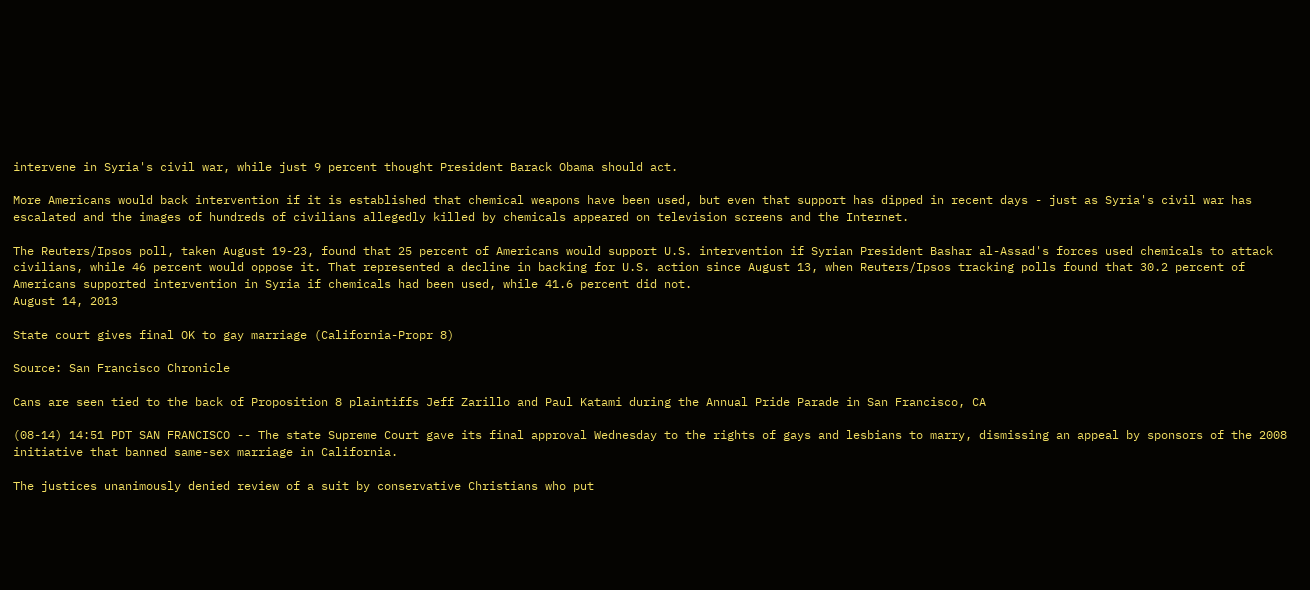intervene in Syria's civil war, while just 9 percent thought President Barack Obama should act.

More Americans would back intervention if it is established that chemical weapons have been used, but even that support has dipped in recent days - just as Syria's civil war has escalated and the images of hundreds of civilians allegedly killed by chemicals appeared on television screens and the Internet.

The Reuters/Ipsos poll, taken August 19-23, found that 25 percent of Americans would support U.S. intervention if Syrian President Bashar al-Assad's forces used chemicals to attack civilians, while 46 percent would oppose it. That represented a decline in backing for U.S. action since August 13, when Reuters/Ipsos tracking polls found that 30.2 percent of Americans supported intervention in Syria if chemicals had been used, while 41.6 percent did not.
August 14, 2013

State court gives final OK to gay marriage (California-Propr 8)

Source: San Francisco Chronicle

Cans are seen tied to the back of Proposition 8 plaintiffs Jeff Zarillo and Paul Katami during the Annual Pride Parade in San Francisco, CA

(08-14) 14:51 PDT SAN FRANCISCO -- The state Supreme Court gave its final approval Wednesday to the rights of gays and lesbians to marry, dismissing an appeal by sponsors of the 2008 initiative that banned same-sex marriage in California.

The justices unanimously denied review of a suit by conservative Christians who put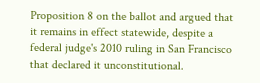Proposition 8 on the ballot and argued that it remains in effect statewide, despite a federal judge's 2010 ruling in San Francisco that declared it unconstitutional.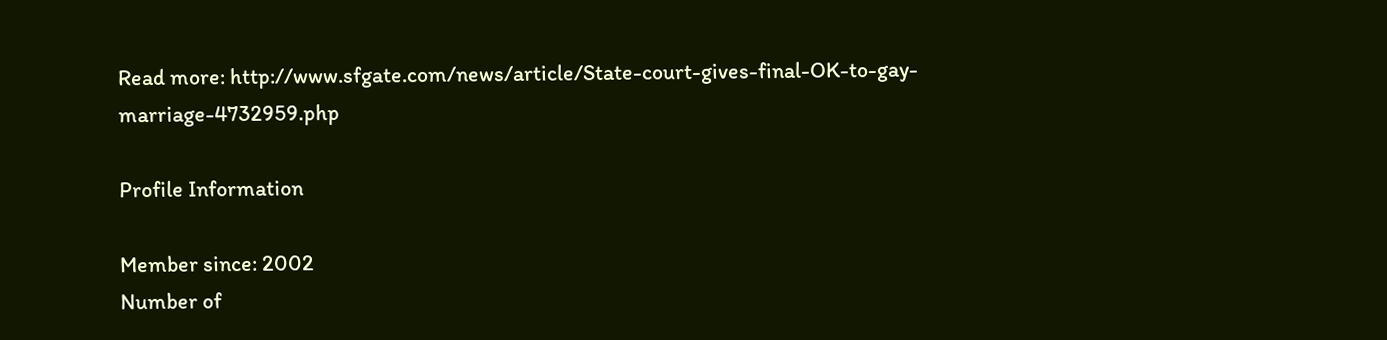Read more: http://www.sfgate.com/news/article/State-court-gives-final-OK-to-gay-marriage-4732959.php

Profile Information

Member since: 2002
Number of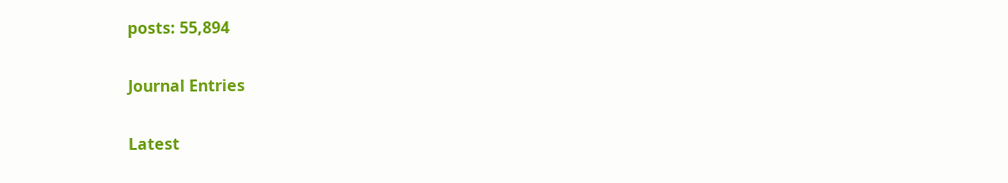posts: 55,894

Journal Entries

Latest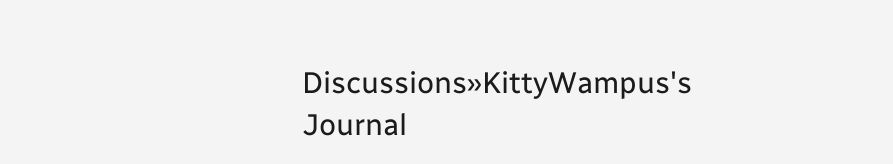Discussions»KittyWampus's Journal